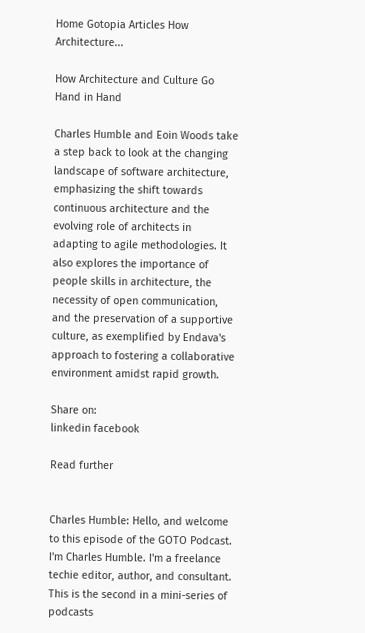Home Gotopia Articles How Architecture...

How Architecture and Culture Go Hand in Hand

Charles Humble and Eoin Woods take a step back to look at the changing landscape of software architecture, emphasizing the shift towards continuous architecture and the evolving role of architects in adapting to agile methodologies. It also explores the importance of people skills in architecture, the necessity of open communication, and the preservation of a supportive culture, as exemplified by Endava's approach to fostering a collaborative environment amidst rapid growth.

Share on:
linkedin facebook

Read further


Charles Humble: Hello, and welcome to this episode of the GOTO Podcast. I'm Charles Humble. I'm a freelance techie editor, author, and consultant. This is the second in a mini-series of podcasts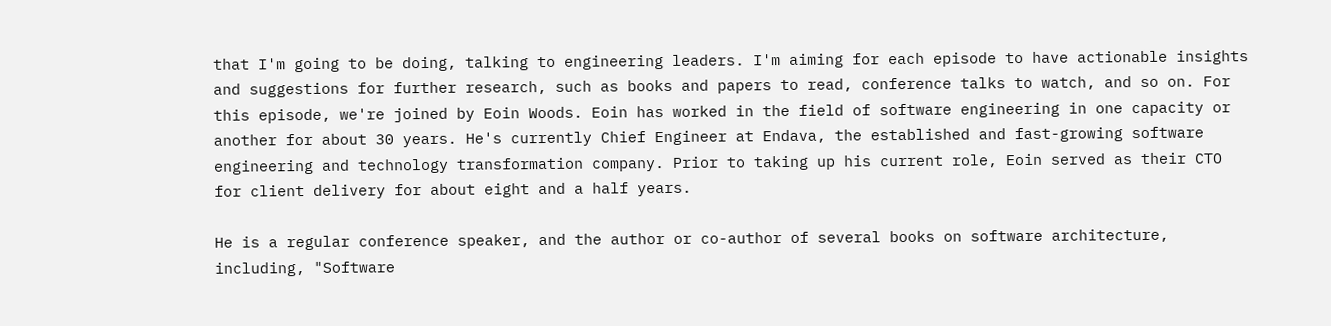that I'm going to be doing, talking to engineering leaders. I'm aiming for each episode to have actionable insights and suggestions for further research, such as books and papers to read, conference talks to watch, and so on. For this episode, we're joined by Eoin Woods. Eoin has worked in the field of software engineering in one capacity or another for about 30 years. He's currently Chief Engineer at Endava, the established and fast-growing software engineering and technology transformation company. Prior to taking up his current role, Eoin served as their CTO for client delivery for about eight and a half years.

He is a regular conference speaker, and the author or co-author of several books on software architecture, including, "Software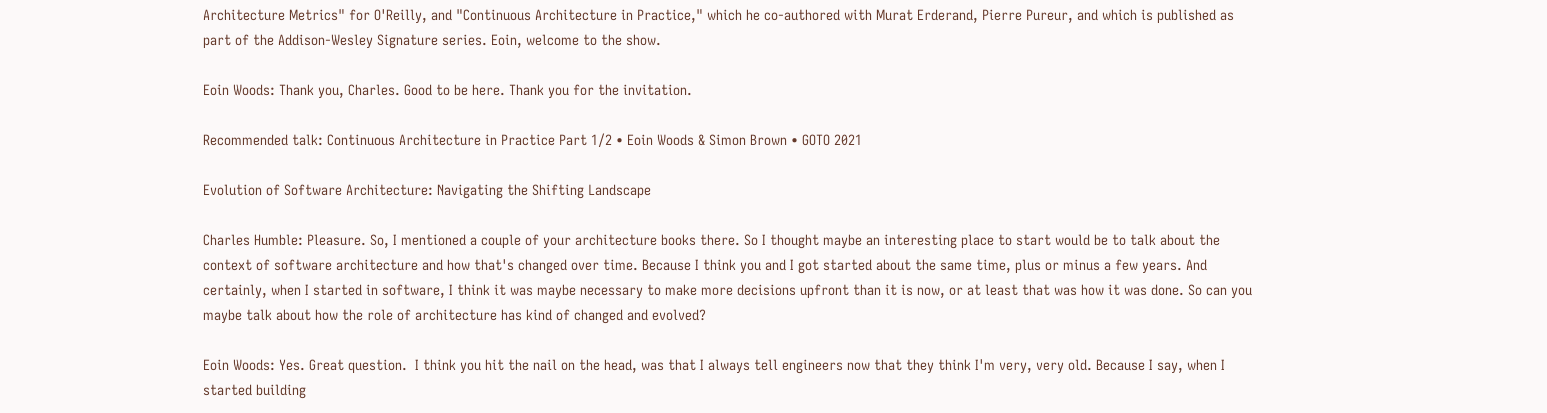Architecture Metrics" for O'Reilly, and "Continuous Architecture in Practice," which he co-authored with Murat Erderand, Pierre Pureur, and which is published as part of the Addison-Wesley Signature series. Eoin, welcome to the show.

Eoin Woods: Thank you, Charles. Good to be here. Thank you for the invitation.

Recommended talk: Continuous Architecture in Practice Part 1/2 • Eoin Woods & Simon Brown • GOTO 2021

Evolution of Software Architecture: Navigating the Shifting Landscape

Charles Humble: Pleasure. So, I mentioned a couple of your architecture books there. So I thought maybe an interesting place to start would be to talk about the context of software architecture and how that's changed over time. Because I think you and I got started about the same time, plus or minus a few years. And certainly, when I started in software, I think it was maybe necessary to make more decisions upfront than it is now, or at least that was how it was done. So can you maybe talk about how the role of architecture has kind of changed and evolved?

Eoin Woods: Yes. Great question.  I think you hit the nail on the head, was that I always tell engineers now that they think I'm very, very old. Because I say, when I started building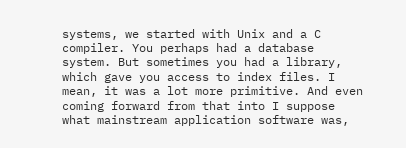systems, we started with Unix and a C compiler. You perhaps had a database system. But sometimes you had a library, which gave you access to index files. I mean, it was a lot more primitive. And even coming forward from that into I suppose what mainstream application software was,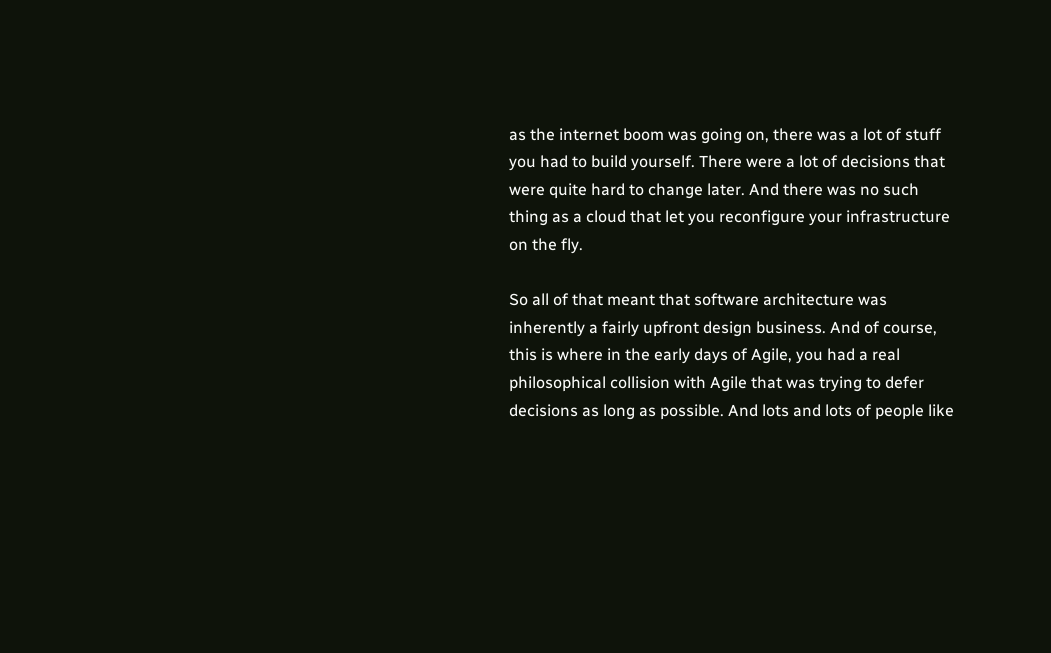as the internet boom was going on, there was a lot of stuff you had to build yourself. There were a lot of decisions that were quite hard to change later. And there was no such thing as a cloud that let you reconfigure your infrastructure on the fly.

So all of that meant that software architecture was inherently a fairly upfront design business. And of course, this is where in the early days of Agile, you had a real philosophical collision with Agile that was trying to defer decisions as long as possible. And lots and lots of people like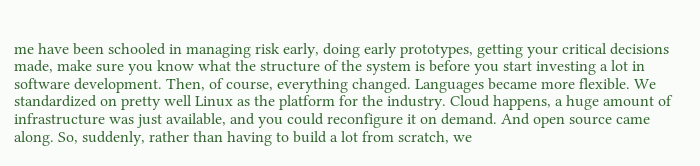me have been schooled in managing risk early, doing early prototypes, getting your critical decisions made, make sure you know what the structure of the system is before you start investing a lot in software development. Then, of course, everything changed. Languages became more flexible. We standardized on pretty well Linux as the platform for the industry. Cloud happens, a huge amount of infrastructure was just available, and you could reconfigure it on demand. And open source came along. So, suddenly, rather than having to build a lot from scratch, we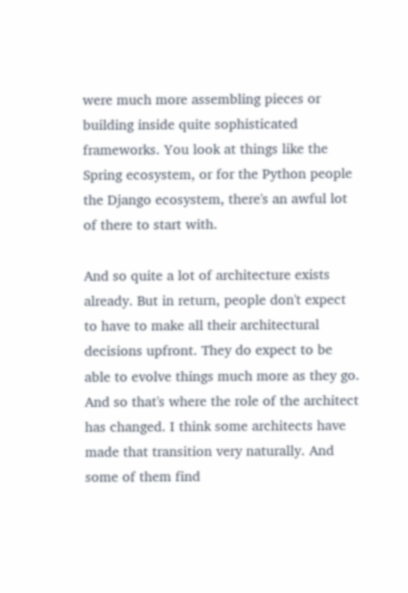were much more assembling pieces or building inside quite sophisticated frameworks. You look at things like the Spring ecosystem, or for the Python people the Django ecosystem, there's an awful lot of there to start with.

And so quite a lot of architecture exists already. But in return, people don't expect to have to make all their architectural decisions upfront. They do expect to be able to evolve things much more as they go. And so that's where the role of the architect has changed. I think some architects have made that transition very naturally. And some of them find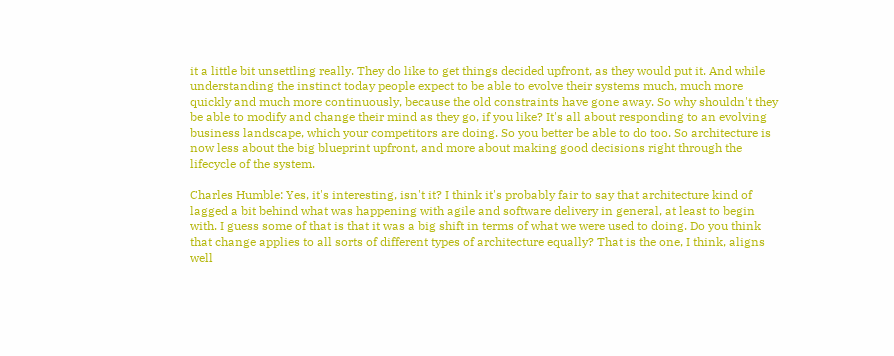it a little bit unsettling really. They do like to get things decided upfront, as they would put it. And while understanding the instinct today people expect to be able to evolve their systems much, much more quickly and much more continuously, because the old constraints have gone away. So why shouldn't they be able to modify and change their mind as they go, if you like? It's all about responding to an evolving business landscape, which your competitors are doing. So you better be able to do too. So architecture is now less about the big blueprint upfront, and more about making good decisions right through the lifecycle of the system.

Charles Humble: Yes, it's interesting, isn't it? I think it's probably fair to say that architecture kind of lagged a bit behind what was happening with agile and software delivery in general, at least to begin with. I guess some of that is that it was a big shift in terms of what we were used to doing. Do you think that change applies to all sorts of different types of architecture equally? That is the one, I think, aligns well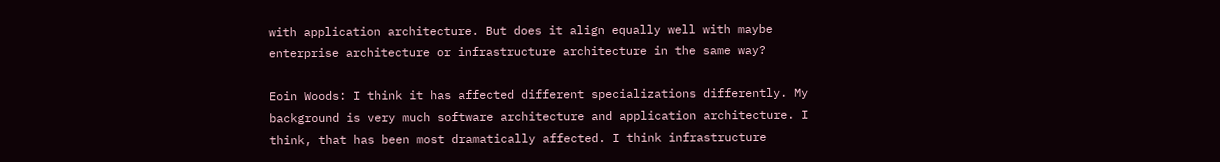with application architecture. But does it align equally well with maybe enterprise architecture or infrastructure architecture in the same way?

Eoin Woods: I think it has affected different specializations differently. My background is very much software architecture and application architecture. I think, that has been most dramatically affected. I think infrastructure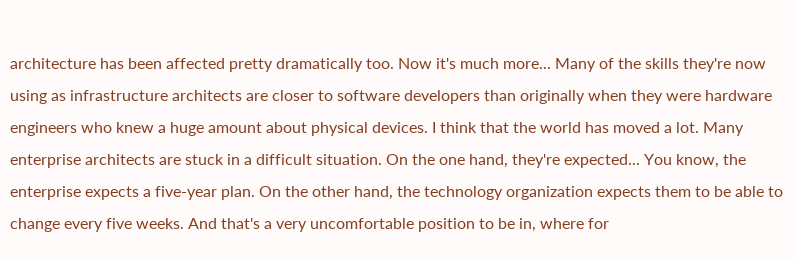architecture has been affected pretty dramatically too. Now it's much more... Many of the skills they're now using as infrastructure architects are closer to software developers than originally when they were hardware engineers who knew a huge amount about physical devices. I think that the world has moved a lot. Many enterprise architects are stuck in a difficult situation. On the one hand, they're expected... You know, the enterprise expects a five-year plan. On the other hand, the technology organization expects them to be able to change every five weeks. And that's a very uncomfortable position to be in, where for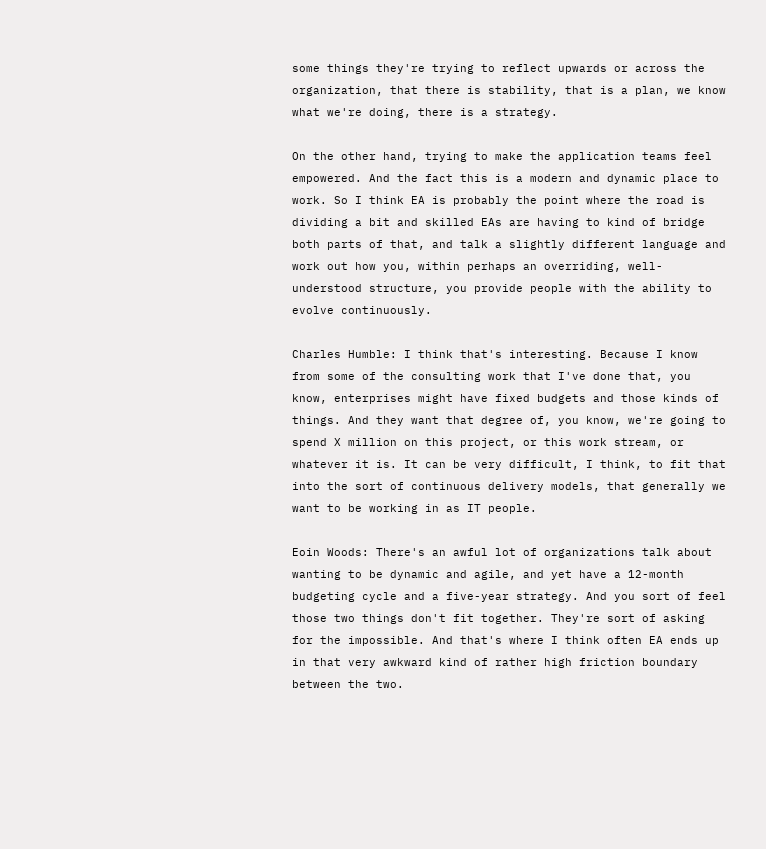some things they're trying to reflect upwards or across the organization, that there is stability, that is a plan, we know what we're doing, there is a strategy.

On the other hand, trying to make the application teams feel empowered. And the fact this is a modern and dynamic place to work. So I think EA is probably the point where the road is dividing a bit and skilled EAs are having to kind of bridge both parts of that, and talk a slightly different language and work out how you, within perhaps an overriding, well-understood structure, you provide people with the ability to evolve continuously.

Charles Humble: I think that's interesting. Because I know from some of the consulting work that I've done that, you know, enterprises might have fixed budgets and those kinds of things. And they want that degree of, you know, we're going to spend X million on this project, or this work stream, or whatever it is. It can be very difficult, I think, to fit that into the sort of continuous delivery models, that generally we want to be working in as IT people.

Eoin Woods: There's an awful lot of organizations talk about wanting to be dynamic and agile, and yet have a 12-month budgeting cycle and a five-year strategy. And you sort of feel those two things don't fit together. They're sort of asking for the impossible. And that's where I think often EA ends up in that very awkward kind of rather high friction boundary between the two.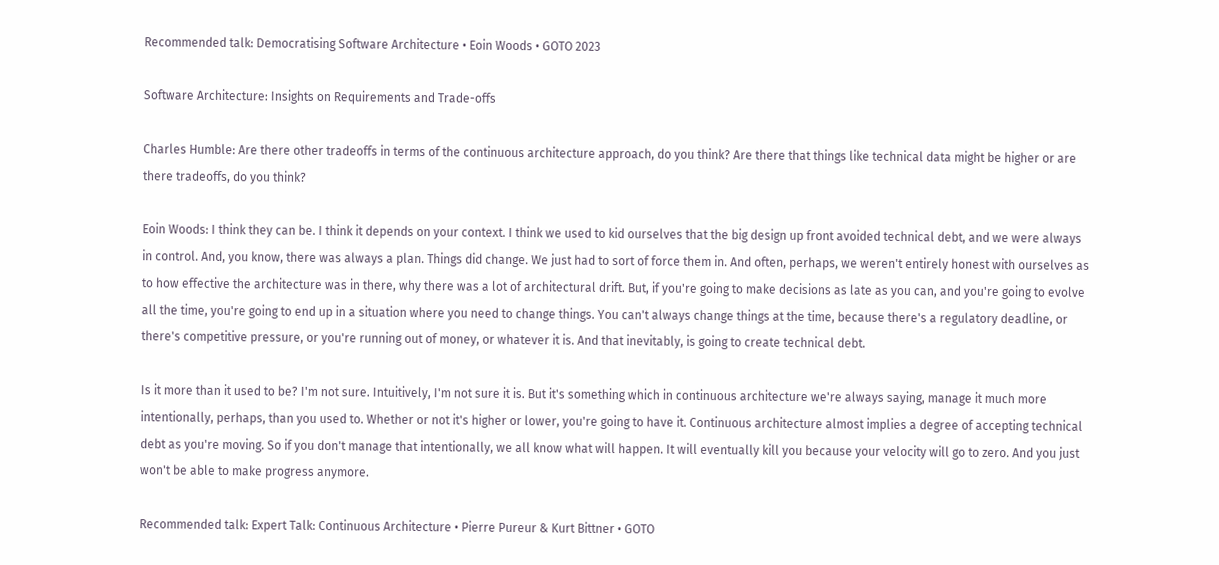Recommended talk: Democratising Software Architecture • Eoin Woods • GOTO 2023

Software Architecture: Insights on Requirements and Trade-offs

Charles Humble: Are there other tradeoffs in terms of the continuous architecture approach, do you think? Are there that things like technical data might be higher or are there tradeoffs, do you think?

Eoin Woods: I think they can be. I think it depends on your context. I think we used to kid ourselves that the big design up front avoided technical debt, and we were always in control. And, you know, there was always a plan. Things did change. We just had to sort of force them in. And often, perhaps, we weren't entirely honest with ourselves as to how effective the architecture was in there, why there was a lot of architectural drift. But, if you're going to make decisions as late as you can, and you're going to evolve all the time, you're going to end up in a situation where you need to change things. You can't always change things at the time, because there's a regulatory deadline, or there's competitive pressure, or you're running out of money, or whatever it is. And that inevitably, is going to create technical debt.

Is it more than it used to be? I'm not sure. Intuitively, I'm not sure it is. But it's something which in continuous architecture we're always saying, manage it much more intentionally, perhaps, than you used to. Whether or not it's higher or lower, you're going to have it. Continuous architecture almost implies a degree of accepting technical debt as you're moving. So if you don't manage that intentionally, we all know what will happen. It will eventually kill you because your velocity will go to zero. And you just won't be able to make progress anymore.

Recommended talk: Expert Talk: Continuous Architecture • Pierre Pureur & Kurt Bittner • GOTO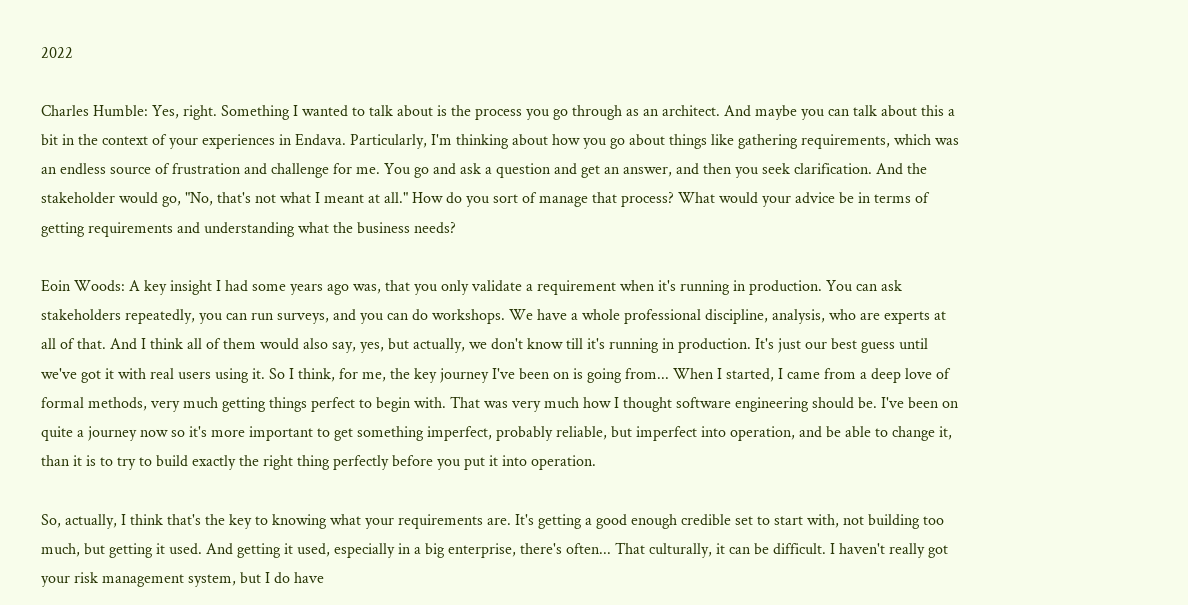2022

Charles Humble: Yes, right. Something I wanted to talk about is the process you go through as an architect. And maybe you can talk about this a bit in the context of your experiences in Endava. Particularly, I'm thinking about how you go about things like gathering requirements, which was an endless source of frustration and challenge for me. You go and ask a question and get an answer, and then you seek clarification. And the stakeholder would go, "No, that's not what I meant at all." How do you sort of manage that process? What would your advice be in terms of getting requirements and understanding what the business needs?

Eoin Woods: A key insight I had some years ago was, that you only validate a requirement when it's running in production. You can ask stakeholders repeatedly, you can run surveys, and you can do workshops. We have a whole professional discipline, analysis, who are experts at all of that. And I think all of them would also say, yes, but actually, we don't know till it's running in production. It's just our best guess until we've got it with real users using it. So I think, for me, the key journey I've been on is going from... When I started, I came from a deep love of formal methods, very much getting things perfect to begin with. That was very much how I thought software engineering should be. I've been on quite a journey now so it's more important to get something imperfect, probably reliable, but imperfect into operation, and be able to change it, than it is to try to build exactly the right thing perfectly before you put it into operation.

So, actually, I think that's the key to knowing what your requirements are. It's getting a good enough credible set to start with, not building too much, but getting it used. And getting it used, especially in a big enterprise, there's often... That culturally, it can be difficult. I haven't really got your risk management system, but I do have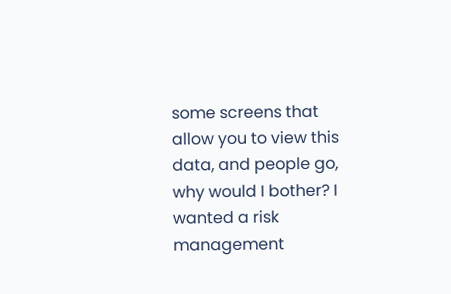some screens that allow you to view this data, and people go, why would I bother? I wanted a risk management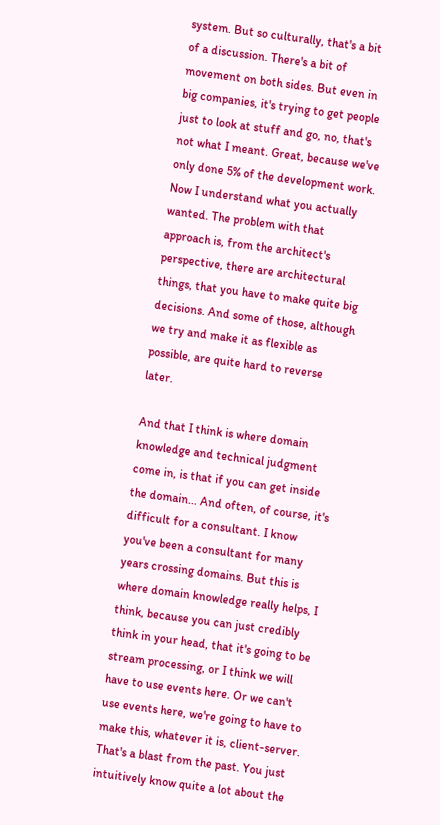system. But so culturally, that's a bit of a discussion. There's a bit of movement on both sides. But even in big companies, it's trying to get people just to look at stuff and go, no, that's not what I meant. Great, because we've only done 5% of the development work. Now I understand what you actually wanted. The problem with that approach is, from the architect's perspective, there are architectural things, that you have to make quite big decisions. And some of those, although we try and make it as flexible as possible, are quite hard to reverse later.

And that I think is where domain knowledge and technical judgment come in, is that if you can get inside the domain... And often, of course, it's difficult for a consultant. I know you've been a consultant for many years crossing domains. But this is where domain knowledge really helps, I think, because you can just credibly think in your head, that it's going to be stream processing, or I think we will have to use events here. Or we can't use events here, we're going to have to make this, whatever it is, client-server. That's a blast from the past. You just intuitively know quite a lot about the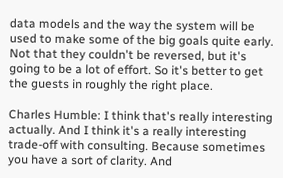data models and the way the system will be used to make some of the big goals quite early. Not that they couldn't be reversed, but it's going to be a lot of effort. So it's better to get the guests in roughly the right place.

Charles Humble: I think that's really interesting actually. And I think it's a really interesting trade-off with consulting. Because sometimes you have a sort of clarity. And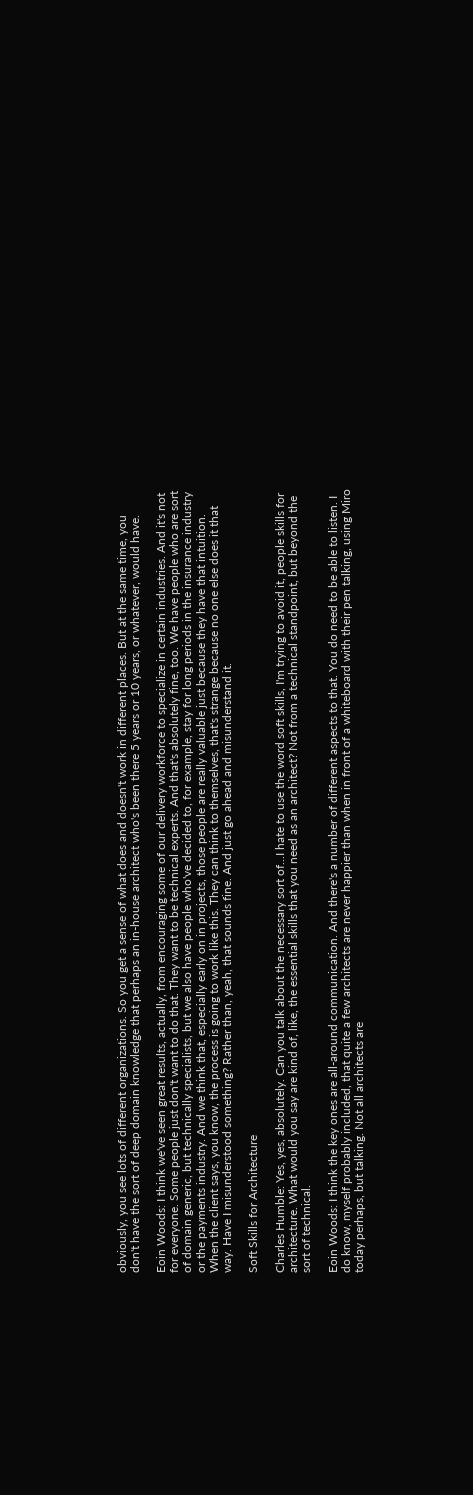obviously, you see lots of different organizations. So you get a sense of what does and doesn't work in different places. But at the same time, you don't have the sort of deep domain knowledge that perhaps an in-house architect who's been there 5 years or 10 years, or whatever, would have.

Eoin Woods: I think we've seen great results, actually, from encouraging some of our delivery workforce to specialize in certain industries. And it's not for everyone. Some people just don't want to do that. They want to be technical experts. And that's absolutely fine, too. We have people who are sort of domain generic, but technically specialists, but we also have people who've decided to, for example, stay for long periods in the insurance industry or the payments industry. And we think that, especially early on in projects, those people are really valuable just because they have that intuition. When the client says, you know, the process is going to work like this. They can think to themselves, that's strange because no one else does it that way. Have I misunderstood something? Rather than, yeah, that sounds fine. And just go ahead and misunderstand it.

Soft Skills for Architecture

Charles Humble: Yes, yes, absolutely. Can you talk about the necessary sort of...I hate to use the word soft skills, I'm trying to avoid it, people skills for architecture. What would you say are kind of, like, the essential skills that you need as an architect? Not from a technical standpoint, but beyond the sort of technical.

Eoin Woods: I think the key ones are all-around communication. And there's a number of different aspects to that. You do need to be able to listen. I do know, myself probably included, that quite a few architects are never happier than when in front of a whiteboard with their pen talking, using Miro today perhaps, but talking. Not all architects are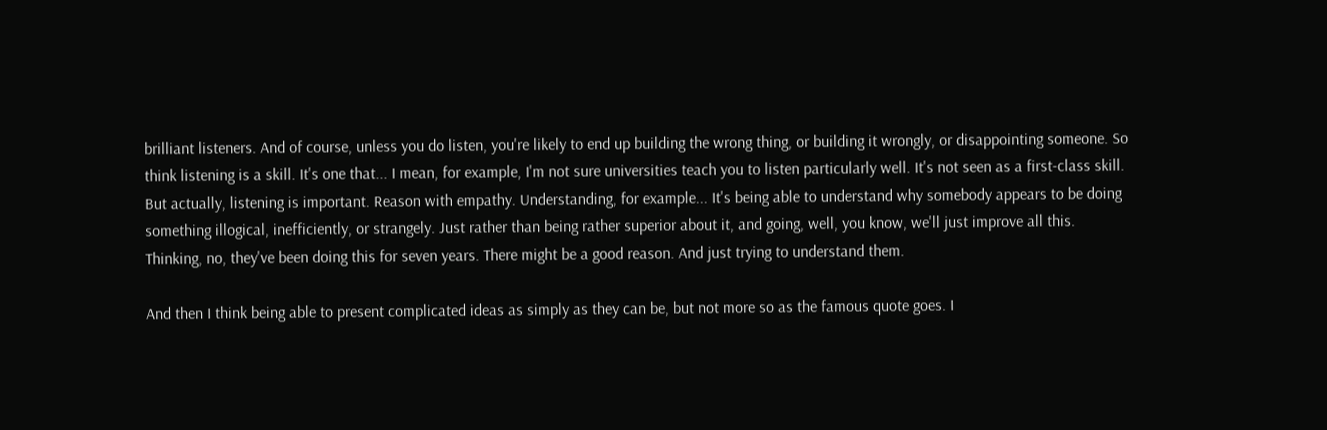brilliant listeners. And of course, unless you do listen, you're likely to end up building the wrong thing, or building it wrongly, or disappointing someone. So think listening is a skill. It's one that... I mean, for example, I'm not sure universities teach you to listen particularly well. It's not seen as a first-class skill. But actually, listening is important. Reason with empathy. Understanding, for example... It's being able to understand why somebody appears to be doing something illogical, inefficiently, or strangely. Just rather than being rather superior about it, and going, well, you know, we'll just improve all this. Thinking, no, they've been doing this for seven years. There might be a good reason. And just trying to understand them.

And then I think being able to present complicated ideas as simply as they can be, but not more so as the famous quote goes. I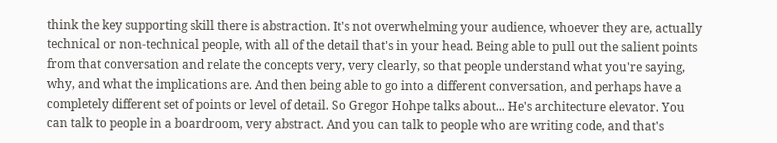think the key supporting skill there is abstraction. It's not overwhelming your audience, whoever they are, actually technical or non-technical people, with all of the detail that's in your head. Being able to pull out the salient points from that conversation and relate the concepts very, very clearly, so that people understand what you're saying, why, and what the implications are. And then being able to go into a different conversation, and perhaps have a completely different set of points or level of detail. So Gregor Hohpe talks about... He's architecture elevator. You can talk to people in a boardroom, very abstract. And you can talk to people who are writing code, and that's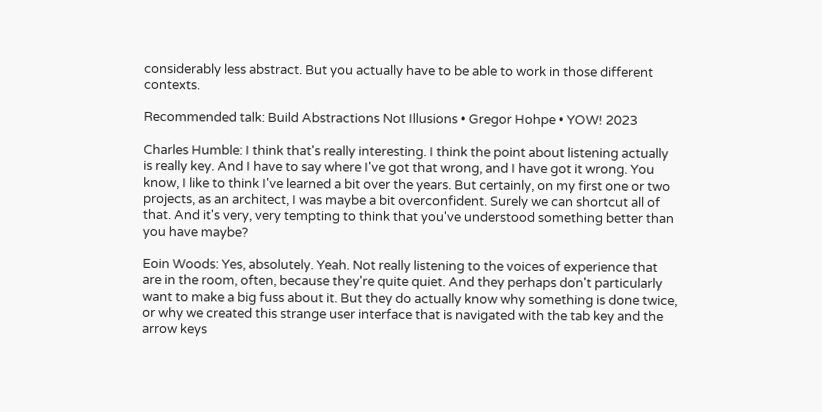considerably less abstract. But you actually have to be able to work in those different contexts.

Recommended talk: Build Abstractions Not Illusions • Gregor Hohpe • YOW! 2023

Charles Humble: I think that's really interesting. I think the point about listening actually is really key. And I have to say where I've got that wrong, and I have got it wrong. You know, I like to think I've learned a bit over the years. But certainly, on my first one or two projects, as an architect, I was maybe a bit overconfident. Surely we can shortcut all of that. And it's very, very tempting to think that you've understood something better than you have maybe?

Eoin Woods: Yes, absolutely. Yeah. Not really listening to the voices of experience that are in the room, often, because they're quite quiet. And they perhaps don't particularly want to make a big fuss about it. But they do actually know why something is done twice, or why we created this strange user interface that is navigated with the tab key and the arrow keys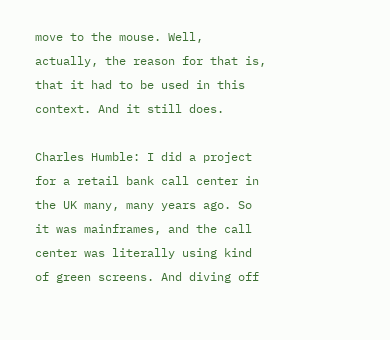move to the mouse. Well, actually, the reason for that is, that it had to be used in this context. And it still does.

Charles Humble: I did a project for a retail bank call center in the UK many, many years ago. So it was mainframes, and the call center was literally using kind of green screens. And diving off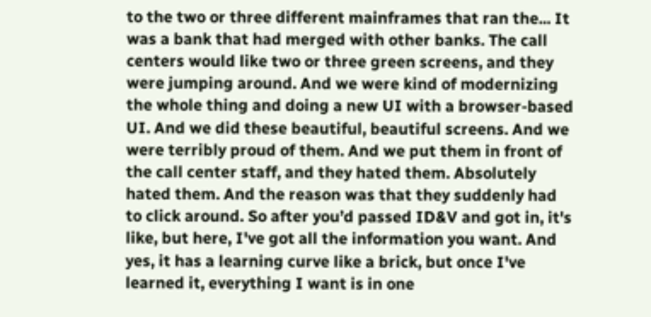to the two or three different mainframes that ran the... It was a bank that had merged with other banks. The call centers would like two or three green screens, and they were jumping around. And we were kind of modernizing the whole thing and doing a new UI with a browser-based UI. And we did these beautiful, beautiful screens. And we were terribly proud of them. And we put them in front of the call center staff, and they hated them. Absolutely hated them. And the reason was that they suddenly had to click around. So after you’d passed ID&V and got in, it's like, but here, I've got all the information you want. And yes, it has a learning curve like a brick, but once I've learned it, everything I want is in one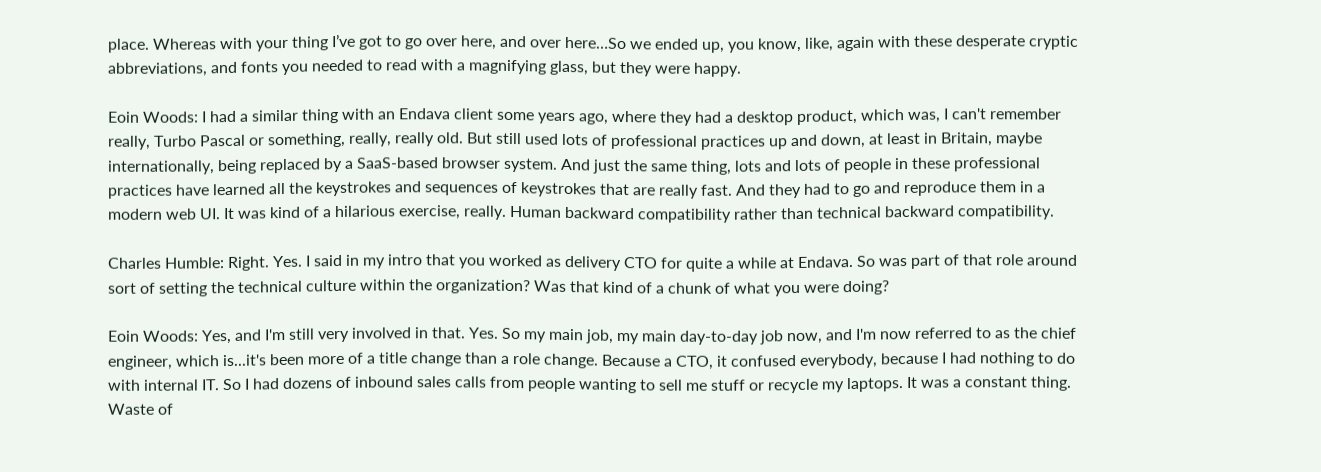place. Whereas with your thing I’ve got to go over here, and over here…So we ended up, you know, like, again with these desperate cryptic abbreviations, and fonts you needed to read with a magnifying glass, but they were happy.

Eoin Woods: I had a similar thing with an Endava client some years ago, where they had a desktop product, which was, I can't remember really, Turbo Pascal or something, really, really old. But still used lots of professional practices up and down, at least in Britain, maybe internationally, being replaced by a SaaS-based browser system. And just the same thing, lots and lots of people in these professional practices have learned all the keystrokes and sequences of keystrokes that are really fast. And they had to go and reproduce them in a modern web UI. It was kind of a hilarious exercise, really. Human backward compatibility rather than technical backward compatibility.

Charles Humble: Right. Yes. I said in my intro that you worked as delivery CTO for quite a while at Endava. So was part of that role around sort of setting the technical culture within the organization? Was that kind of a chunk of what you were doing?

Eoin Woods: Yes, and I'm still very involved in that. Yes. So my main job, my main day-to-day job now, and I'm now referred to as the chief engineer, which is...it's been more of a title change than a role change. Because a CTO, it confused everybody, because I had nothing to do with internal IT. So I had dozens of inbound sales calls from people wanting to sell me stuff or recycle my laptops. It was a constant thing. Waste of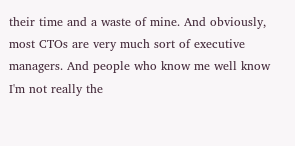their time and a waste of mine. And obviously, most CTOs are very much sort of executive managers. And people who know me well know I'm not really the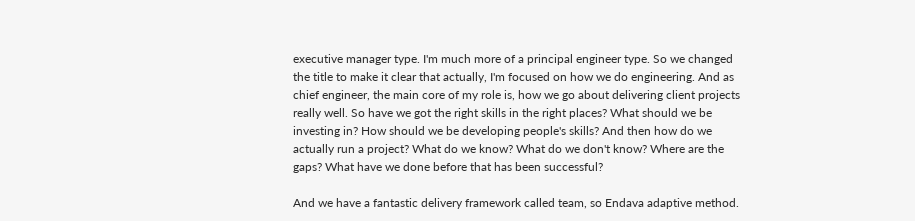executive manager type. I'm much more of a principal engineer type. So we changed the title to make it clear that actually, I'm focused on how we do engineering. And as chief engineer, the main core of my role is, how we go about delivering client projects really well. So have we got the right skills in the right places? What should we be investing in? How should we be developing people's skills? And then how do we actually run a project? What do we know? What do we don't know? Where are the gaps? What have we done before that has been successful?

And we have a fantastic delivery framework called team, so Endava adaptive method.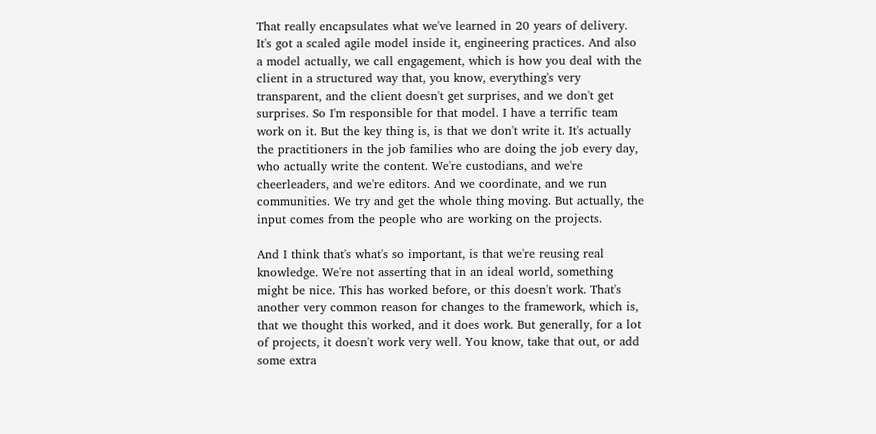That really encapsulates what we've learned in 20 years of delivery. It's got a scaled agile model inside it, engineering practices. And also a model actually, we call engagement, which is how you deal with the client in a structured way that, you know, everything's very transparent, and the client doesn't get surprises, and we don't get surprises. So I'm responsible for that model. I have a terrific team work on it. But the key thing is, is that we don't write it. It's actually the practitioners in the job families who are doing the job every day, who actually write the content. We're custodians, and we're cheerleaders, and we're editors. And we coordinate, and we run communities. We try and get the whole thing moving. But actually, the input comes from the people who are working on the projects.

And I think that's what's so important, is that we're reusing real knowledge. We're not asserting that in an ideal world, something might be nice. This has worked before, or this doesn't work. That's another very common reason for changes to the framework, which is, that we thought this worked, and it does work. But generally, for a lot of projects, it doesn't work very well. You know, take that out, or add some extra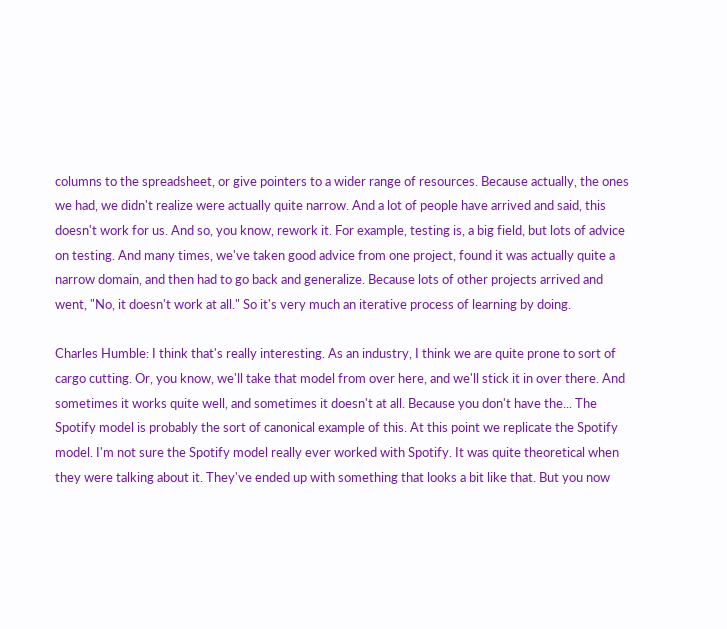columns to the spreadsheet, or give pointers to a wider range of resources. Because actually, the ones we had, we didn't realize were actually quite narrow. And a lot of people have arrived and said, this doesn't work for us. And so, you know, rework it. For example, testing is, a big field, but lots of advice on testing. And many times, we've taken good advice from one project, found it was actually quite a narrow domain, and then had to go back and generalize. Because lots of other projects arrived and went, "No, it doesn't work at all." So it's very much an iterative process of learning by doing.

Charles Humble: I think that's really interesting. As an industry, I think we are quite prone to sort of cargo cutting. Or, you know, we'll take that model from over here, and we'll stick it in over there. And sometimes it works quite well, and sometimes it doesn't at all. Because you don't have the... The Spotify model is probably the sort of canonical example of this. At this point we replicate the Spotify model. I'm not sure the Spotify model really ever worked with Spotify. It was quite theoretical when they were talking about it. They've ended up with something that looks a bit like that. But you now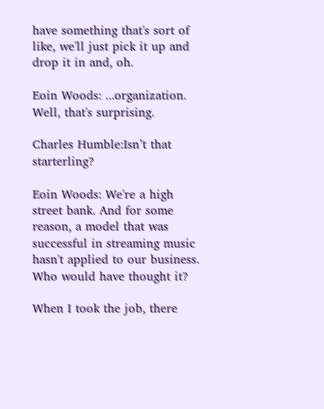have something that's sort of like, we'll just pick it up and drop it in and, oh.

Eoin Woods: ...organization. Well, that's surprising.

Charles Humble:Isn’t that starterling?

Eoin Woods: We're a high street bank. And for some reason, a model that was successful in streaming music hasn't applied to our business. Who would have thought it?

When I took the job, there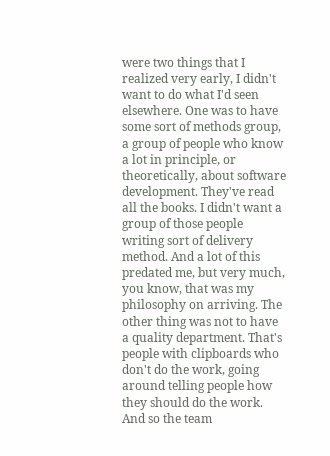were two things that I realized very early, I didn't want to do what I'd seen elsewhere. One was to have some sort of methods group, a group of people who know a lot in principle, or theoretically, about software development. They've read all the books. I didn't want a group of those people writing sort of delivery method. And a lot of this predated me, but very much, you know, that was my philosophy on arriving. The other thing was not to have a quality department. That's people with clipboards who don't do the work, going around telling people how they should do the work. And so the team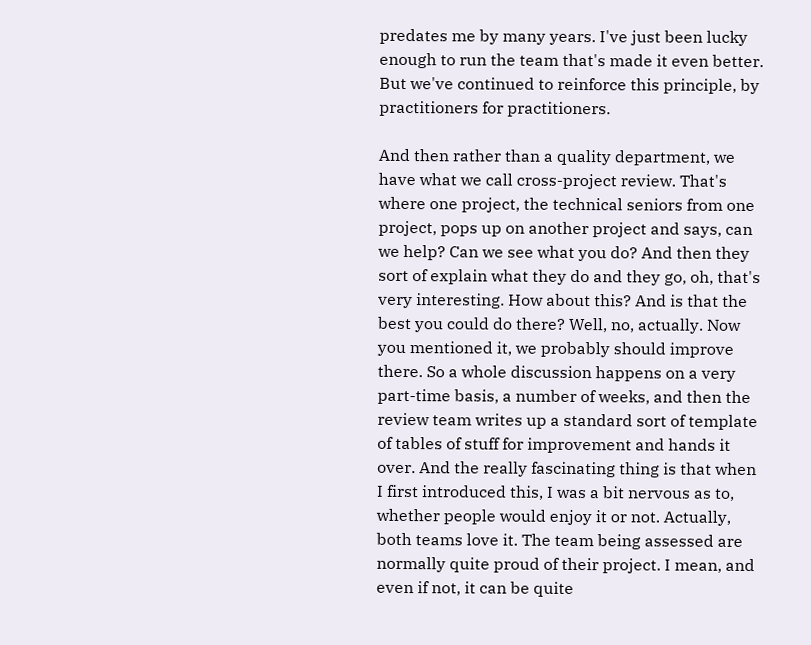predates me by many years. I've just been lucky enough to run the team that's made it even better. But we've continued to reinforce this principle, by practitioners for practitioners.

And then rather than a quality department, we have what we call cross-project review. That's where one project, the technical seniors from one project, pops up on another project and says, can we help? Can we see what you do? And then they sort of explain what they do and they go, oh, that's very interesting. How about this? And is that the best you could do there? Well, no, actually. Now you mentioned it, we probably should improve there. So a whole discussion happens on a very part-time basis, a number of weeks, and then the review team writes up a standard sort of template of tables of stuff for improvement and hands it over. And the really fascinating thing is that when I first introduced this, I was a bit nervous as to, whether people would enjoy it or not. Actually, both teams love it. The team being assessed are normally quite proud of their project. I mean, and even if not, it can be quite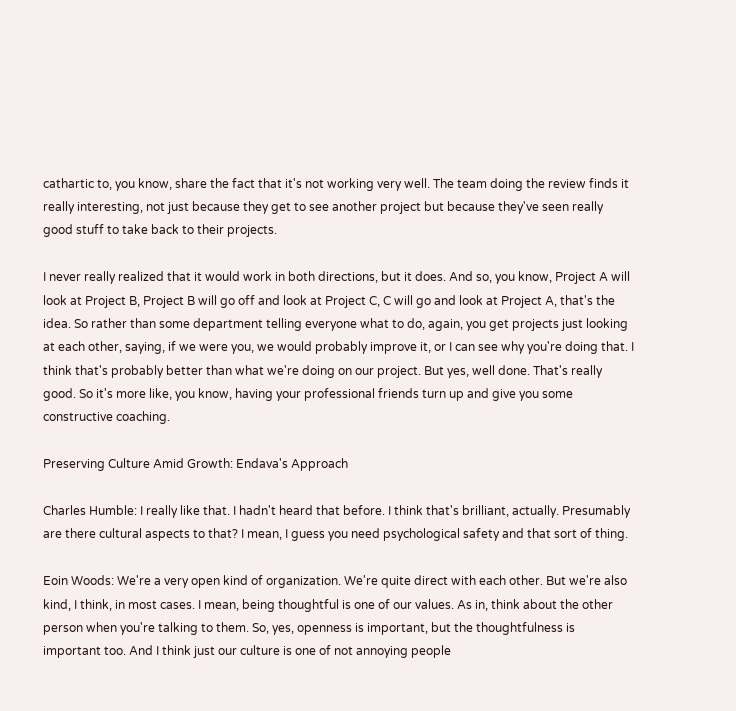cathartic to, you know, share the fact that it's not working very well. The team doing the review finds it really interesting, not just because they get to see another project but because they've seen really good stuff to take back to their projects.

I never really realized that it would work in both directions, but it does. And so, you know, Project A will look at Project B, Project B will go off and look at Project C, C will go and look at Project A, that's the idea. So rather than some department telling everyone what to do, again, you get projects just looking at each other, saying, if we were you, we would probably improve it, or I can see why you're doing that. I think that's probably better than what we're doing on our project. But yes, well done. That's really good. So it's more like, you know, having your professional friends turn up and give you some constructive coaching.

Preserving Culture Amid Growth: Endava's Approach

Charles Humble: I really like that. I hadn't heard that before. I think that's brilliant, actually. Presumably are there cultural aspects to that? I mean, I guess you need psychological safety and that sort of thing.

Eoin Woods: We're a very open kind of organization. We're quite direct with each other. But we're also kind, I think, in most cases. I mean, being thoughtful is one of our values. As in, think about the other person when you're talking to them. So, yes, openness is important, but the thoughtfulness is important too. And I think just our culture is one of not annoying people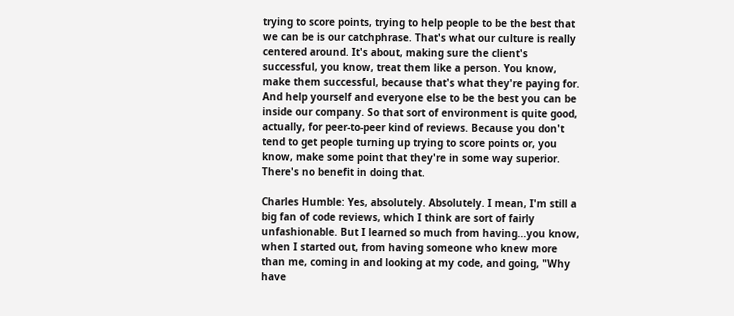trying to score points, trying to help people to be the best that we can be is our catchphrase. That's what our culture is really centered around. It's about, making sure the client's successful, you know, treat them like a person. You know, make them successful, because that's what they're paying for. And help yourself and everyone else to be the best you can be inside our company. So that sort of environment is quite good, actually, for peer-to-peer kind of reviews. Because you don't tend to get people turning up trying to score points or, you know, make some point that they're in some way superior. There's no benefit in doing that.

Charles Humble: Yes, absolutely. Absolutely. I mean, I'm still a big fan of code reviews, which I think are sort of fairly unfashionable. But I learned so much from having...you know, when I started out, from having someone who knew more than me, coming in and looking at my code, and going, "Why have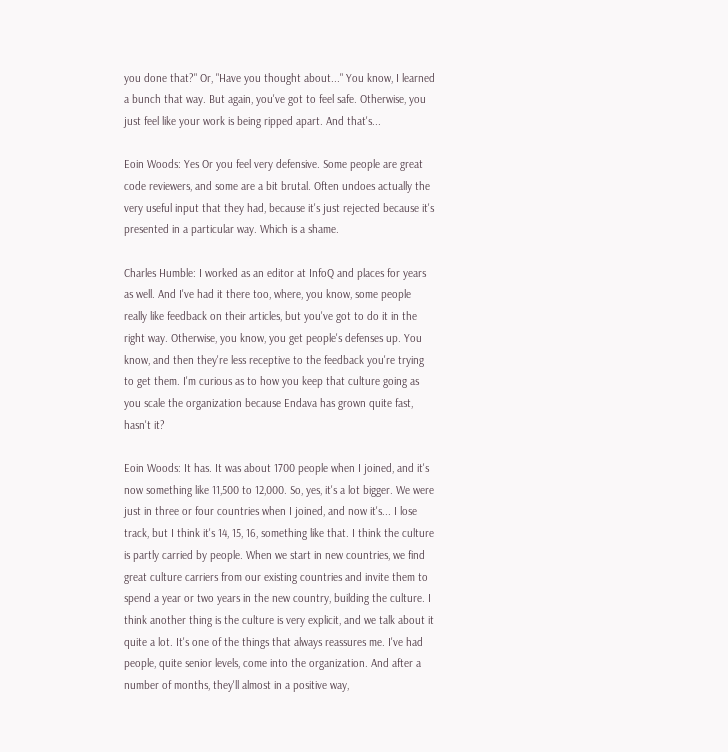you done that?" Or, "Have you thought about..." You know, I learned a bunch that way. But again, you've got to feel safe. Otherwise, you just feel like your work is being ripped apart. And that's...

Eoin Woods: Yes Or you feel very defensive. Some people are great code reviewers, and some are a bit brutal. Often undoes actually the very useful input that they had, because it's just rejected because it's presented in a particular way. Which is a shame.

Charles Humble: I worked as an editor at InfoQ and places for years as well. And I've had it there too, where, you know, some people really like feedback on their articles, but you've got to do it in the right way. Otherwise, you know, you get people's defenses up. You know, and then they're less receptive to the feedback you're trying to get them. I'm curious as to how you keep that culture going as you scale the organization because Endava has grown quite fast, hasn't it?

Eoin Woods: It has. It was about 1700 people when I joined, and it's now something like 11,500 to 12,000. So, yes, it's a lot bigger. We were just in three or four countries when I joined, and now it's... I lose track, but I think it's 14, 15, 16, something like that. I think the culture is partly carried by people. When we start in new countries, we find great culture carriers from our existing countries and invite them to spend a year or two years in the new country, building the culture. I think another thing is the culture is very explicit, and we talk about it quite a lot. It's one of the things that always reassures me. I've had people, quite senior levels, come into the organization. And after a number of months, they'll almost in a positive way,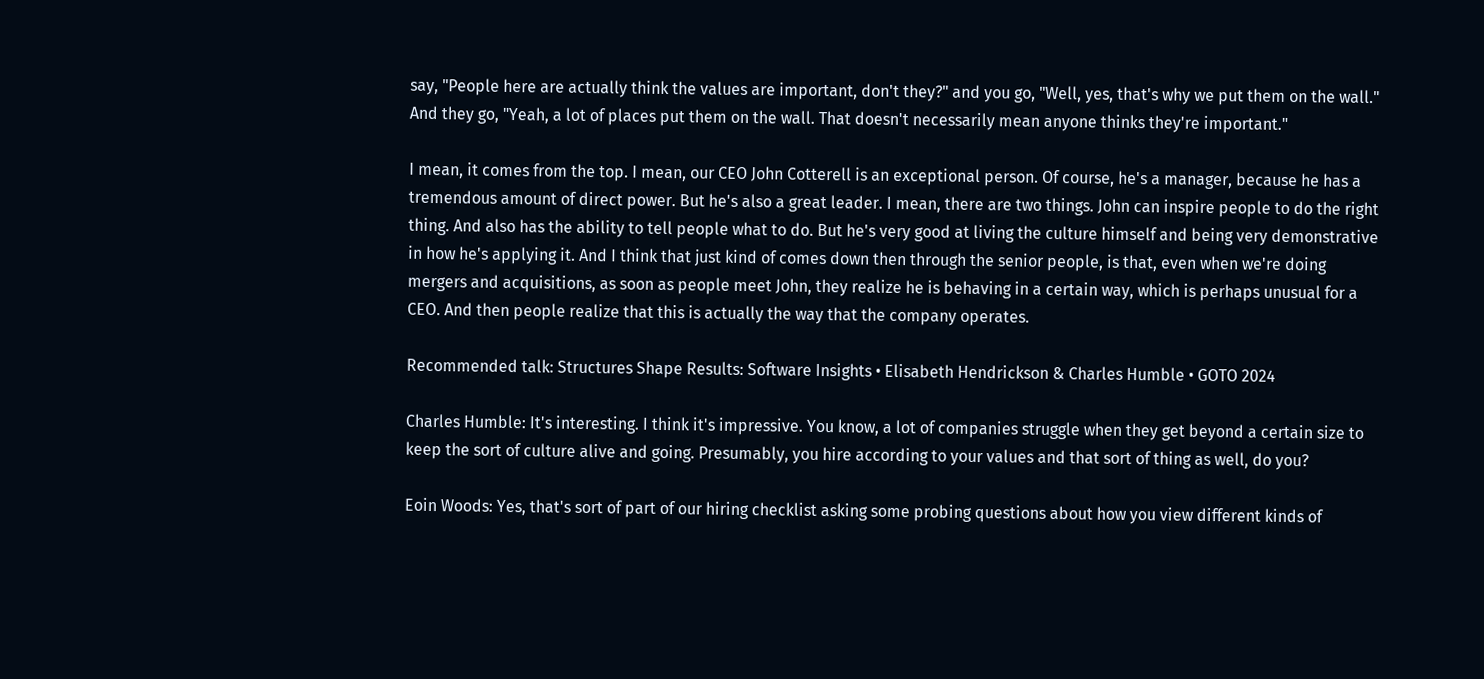say, "People here are actually think the values are important, don't they?" and you go, "Well, yes, that's why we put them on the wall." And they go, "Yeah, a lot of places put them on the wall. That doesn't necessarily mean anyone thinks they're important."

I mean, it comes from the top. I mean, our CEO John Cotterell is an exceptional person. Of course, he's a manager, because he has a tremendous amount of direct power. But he's also a great leader. I mean, there are two things. John can inspire people to do the right thing. And also has the ability to tell people what to do. But he's very good at living the culture himself and being very demonstrative in how he's applying it. And I think that just kind of comes down then through the senior people, is that, even when we're doing mergers and acquisitions, as soon as people meet John, they realize he is behaving in a certain way, which is perhaps unusual for a CEO. And then people realize that this is actually the way that the company operates.

Recommended talk: Structures Shape Results: Software Insights • Elisabeth Hendrickson & Charles Humble • GOTO 2024

Charles Humble: It's interesting. I think it's impressive. You know, a lot of companies struggle when they get beyond a certain size to keep the sort of culture alive and going. Presumably, you hire according to your values and that sort of thing as well, do you?

Eoin Woods: Yes, that's sort of part of our hiring checklist asking some probing questions about how you view different kinds of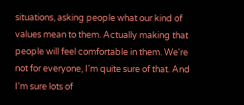situations, asking people what our kind of values mean to them. Actually making that people will feel comfortable in them. We're not for everyone, I'm quite sure of that. And I'm sure lots of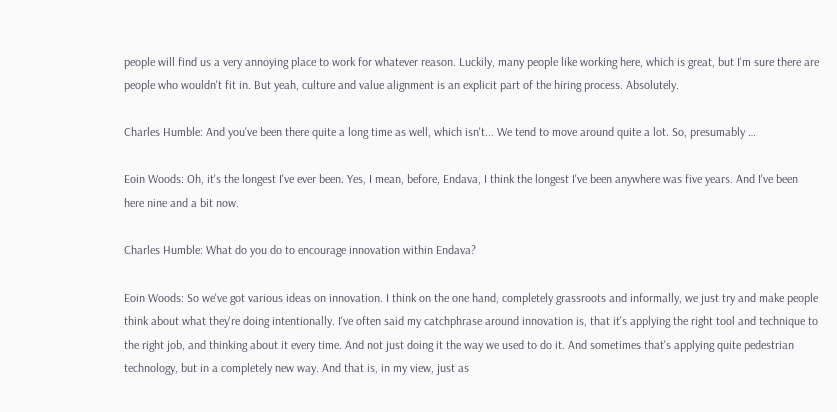people will find us a very annoying place to work for whatever reason. Luckily, many people like working here, which is great, but I'm sure there are people who wouldn't fit in. But yeah, culture and value alignment is an explicit part of the hiring process. Absolutely.

Charles Humble: And you've been there quite a long time as well, which isn't... We tend to move around quite a lot. So, presumably …

Eoin Woods: Oh, it's the longest I've ever been. Yes, I mean, before, Endava, I think the longest I've been anywhere was five years. And I've been here nine and a bit now.

Charles Humble: What do you do to encourage innovation within Endava?

Eoin Woods: So we've got various ideas on innovation. I think on the one hand, completely grassroots and informally, we just try and make people think about what they're doing intentionally. I've often said my catchphrase around innovation is, that it's applying the right tool and technique to the right job, and thinking about it every time. And not just doing it the way we used to do it. And sometimes that's applying quite pedestrian technology, but in a completely new way. And that is, in my view, just as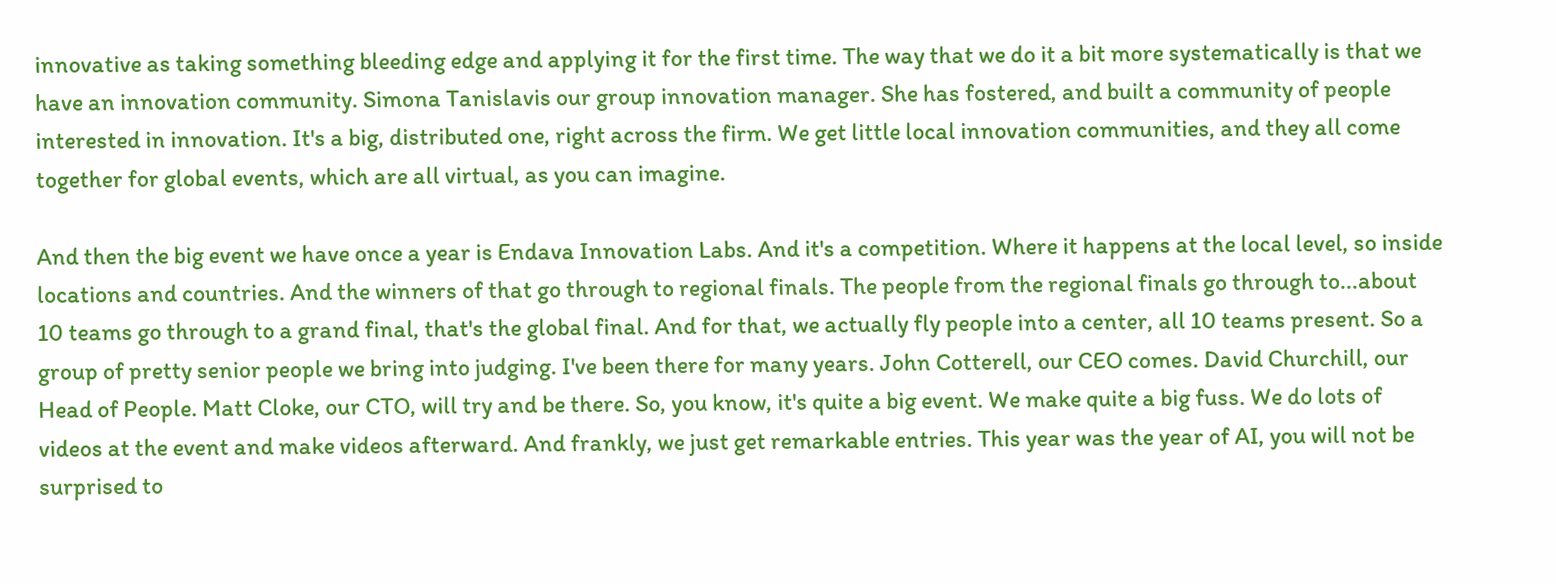innovative as taking something bleeding edge and applying it for the first time. The way that we do it a bit more systematically is that we have an innovation community. Simona Tanislavis our group innovation manager. She has fostered, and built a community of people interested in innovation. It's a big, distributed one, right across the firm. We get little local innovation communities, and they all come together for global events, which are all virtual, as you can imagine.

And then the big event we have once a year is Endava Innovation Labs. And it's a competition. Where it happens at the local level, so inside locations and countries. And the winners of that go through to regional finals. The people from the regional finals go through to...about 10 teams go through to a grand final, that's the global final. And for that, we actually fly people into a center, all 10 teams present. So a group of pretty senior people we bring into judging. I've been there for many years. John Cotterell, our CEO comes. David Churchill, our Head of People. Matt Cloke, our CTO, will try and be there. So, you know, it's quite a big event. We make quite a big fuss. We do lots of videos at the event and make videos afterward. And frankly, we just get remarkable entries. This year was the year of AI, you will not be surprised to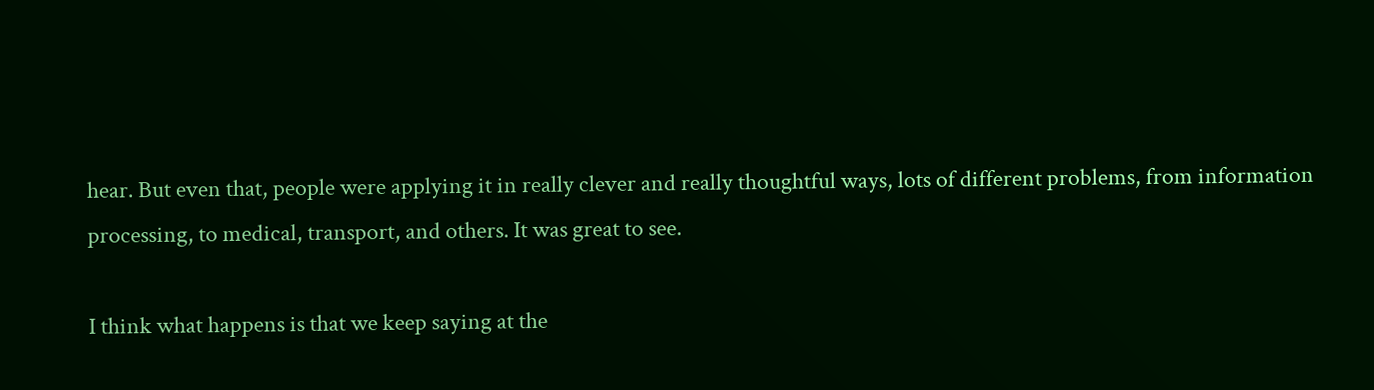hear. But even that, people were applying it in really clever and really thoughtful ways, lots of different problems, from information processing, to medical, transport, and others. It was great to see.

I think what happens is that we keep saying at the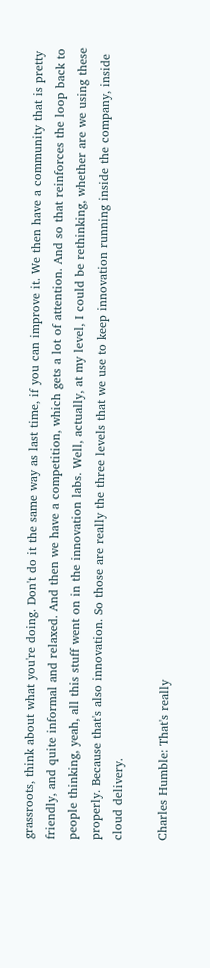grassroots, think about what you're doing. Don't do it the same way as last time, if you can improve it. We then have a community that is pretty friendly, and quite informal and relaxed. And then we have a competition, which gets a lot of attention. And so that reinforces the loop back to people thinking, yeah, all this stuff went on in the innovation labs. Well, actually, at my level, I could be rethinking, whether are we using these properly. Because that's also innovation. So those are really the three levels that we use to keep innovation running inside the company, inside cloud delivery.

Charles Humble: That's really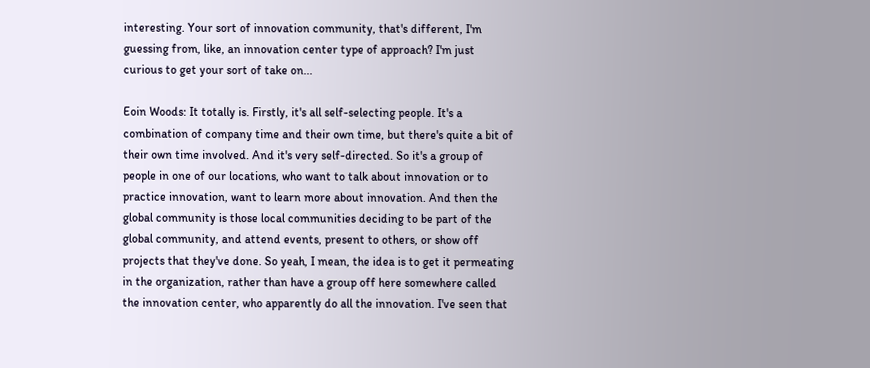interesting. Your sort of innovation community, that's different, I'm guessing from, like, an innovation center type of approach? I'm just curious to get your sort of take on...

Eoin Woods: It totally is. Firstly, it's all self-selecting people. It's a combination of company time and their own time, but there's quite a bit of their own time involved. And it's very self-directed. So it's a group of people in one of our locations, who want to talk about innovation or to practice innovation, want to learn more about innovation. And then the global community is those local communities deciding to be part of the global community, and attend events, present to others, or show off projects that they've done. So yeah, I mean, the idea is to get it permeating in the organization, rather than have a group off here somewhere called the innovation center, who apparently do all the innovation. I've seen that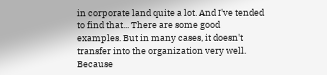in corporate land quite a lot. And I've tended to find that... There are some good examples. But in many cases, it doesn't transfer into the organization very well. Because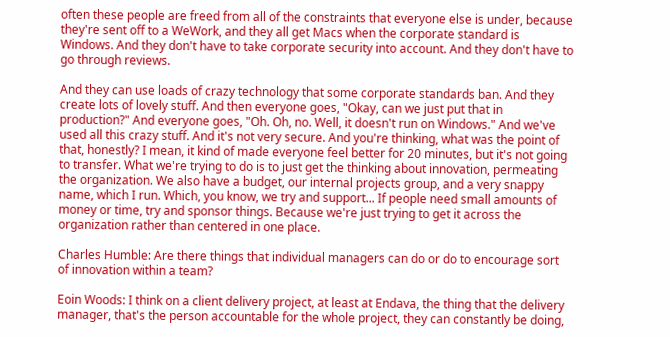often these people are freed from all of the constraints that everyone else is under, because they're sent off to a WeWork, and they all get Macs when the corporate standard is Windows. And they don't have to take corporate security into account. And they don't have to go through reviews.

And they can use loads of crazy technology that some corporate standards ban. And they create lots of lovely stuff. And then everyone goes, "Okay, can we just put that in production?" And everyone goes, "Oh. Oh, no. Well, it doesn't run on Windows." And we've used all this crazy stuff. And it's not very secure. And you're thinking, what was the point of that, honestly? I mean, it kind of made everyone feel better for 20 minutes, but it's not going to transfer. What we're trying to do is to just get the thinking about innovation, permeating the organization. We also have a budget, our internal projects group, and a very snappy name, which I run. Which, you know, we try and support... If people need small amounts of money or time, try and sponsor things. Because we're just trying to get it across the organization rather than centered in one place.

Charles Humble: Are there things that individual managers can do or do to encourage sort of innovation within a team?

Eoin Woods: I think on a client delivery project, at least at Endava, the thing that the delivery manager, that's the person accountable for the whole project, they can constantly be doing,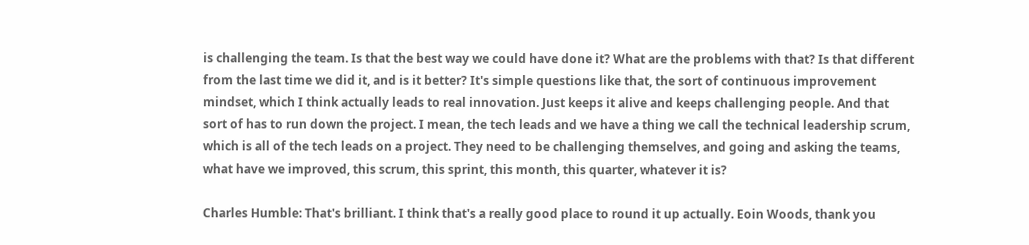is challenging the team. Is that the best way we could have done it? What are the problems with that? Is that different from the last time we did it, and is it better? It's simple questions like that, the sort of continuous improvement mindset, which I think actually leads to real innovation. Just keeps it alive and keeps challenging people. And that sort of has to run down the project. I mean, the tech leads and we have a thing we call the technical leadership scrum, which is all of the tech leads on a project. They need to be challenging themselves, and going and asking the teams, what have we improved, this scrum, this sprint, this month, this quarter, whatever it is?

Charles Humble: That's brilliant. I think that's a really good place to round it up actually. Eoin Woods, thank you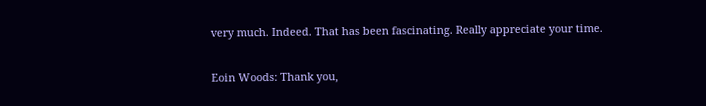very much. Indeed. That has been fascinating. Really appreciate your time.

Eoin Woods: Thank you,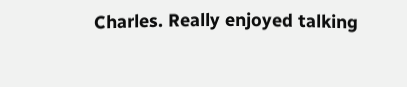Charles. Really enjoyed talking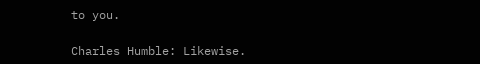to you.

Charles Humble: Likewise.